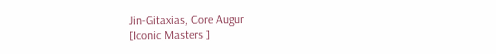Jin-Gitaxias, Core Augur
[Iconic Masters ]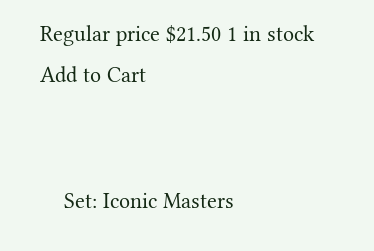Regular price $21.50 1 in stock
Add to Cart


    Set: Iconic Masters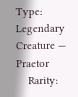Type: Legendary Creature — Praetor
    Rarity: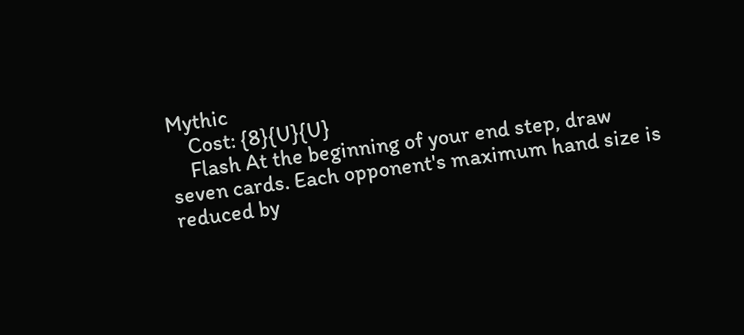Mythic
    Cost: {8}{U}{U}
    Flash At the beginning of your end step, draw seven cards. Each opponent's maximum hand size is reduced by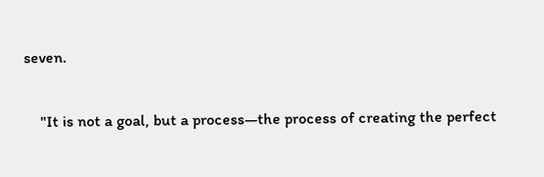seven.

    "It is not a goal, but a process—the process of creating the perfect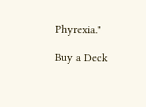Phyrexia."

Buy a Deck